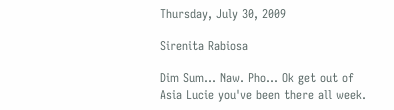Thursday, July 30, 2009

Sirenita Rabiosa

Dim Sum... Naw. Pho... Ok get out of Asia Lucie you've been there all week.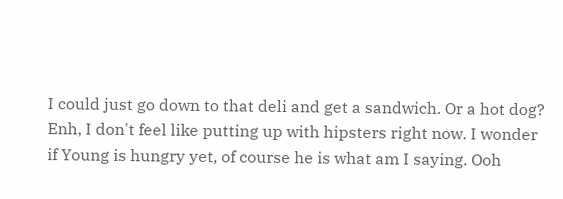I could just go down to that deli and get a sandwich. Or a hot dog? Enh, I don't feel like putting up with hipsters right now. I wonder if Young is hungry yet, of course he is what am I saying. Ooh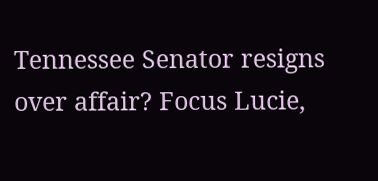Tennessee Senator resigns over affair? Focus Lucie,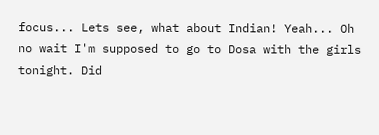focus... Lets see, what about Indian! Yeah... Oh no wait I'm supposed to go to Dosa with the girls tonight. Did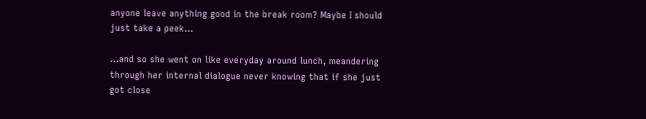anyone leave anything good in the break room? Maybe I should just take a peek...

...and so she went on like everyday around lunch, meandering through her internal dialogue never knowing that if she just got close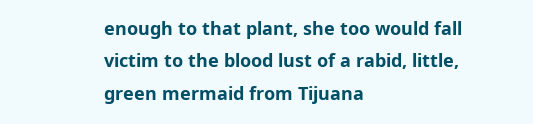enough to that plant, she too would fall victim to the blood lust of a rabid, little, green mermaid from Tijuana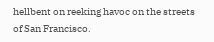hellbent on reeking havoc on the streets of San Francisco.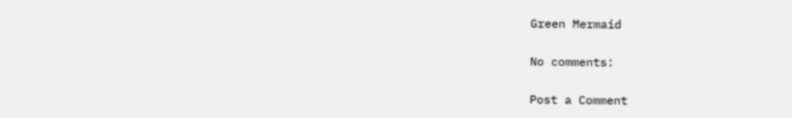Green Mermaid

No comments:

Post a Comment